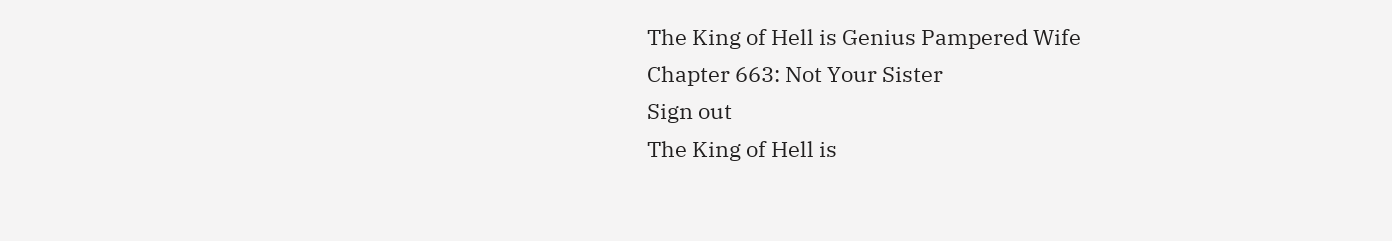The King of Hell is Genius Pampered Wife
Chapter 663: Not Your Sister
Sign out
The King of Hell is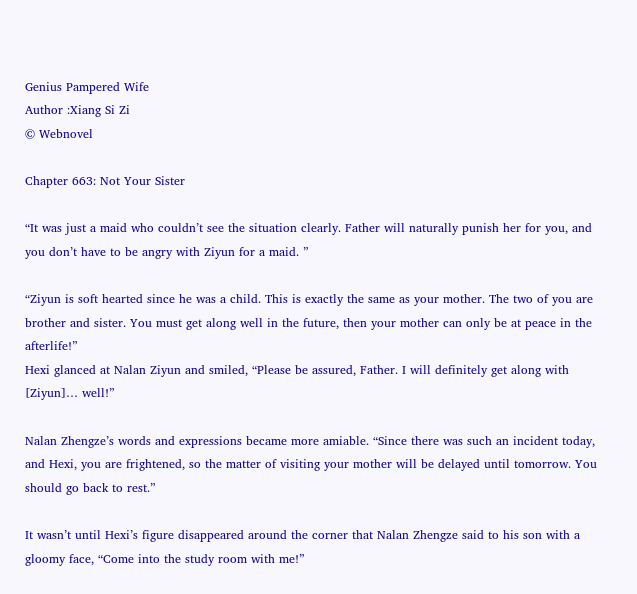Genius Pampered Wife
Author :Xiang Si Zi
© Webnovel

Chapter 663: Not Your Sister

“It was just a maid who couldn’t see the situation clearly. Father will naturally punish her for you, and you don’t have to be angry with Ziyun for a maid. ”

“Ziyun is soft hearted since he was a child. This is exactly the same as your mother. The two of you are brother and sister. You must get along well in the future, then your mother can only be at peace in the afterlife!”
Hexi glanced at Nalan Ziyun and smiled, “Please be assured, Father. I will definitely get along with [Ziyun]… well!”

Nalan Zhengze’s words and expressions became more amiable. “Since there was such an incident today, and Hexi, you are frightened, so the matter of visiting your mother will be delayed until tomorrow. You should go back to rest.”

It wasn’t until Hexi’s figure disappeared around the corner that Nalan Zhengze said to his son with a gloomy face, “Come into the study room with me!”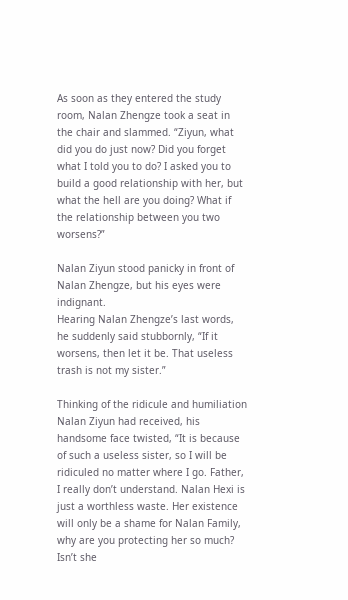As soon as they entered the study room, Nalan Zhengze took a seat in the chair and slammed. “Ziyun, what did you do just now? Did you forget what I told you to do? I asked you to build a good relationship with her, but what the hell are you doing? What if the relationship between you two worsens?”

Nalan Ziyun stood panicky in front of Nalan Zhengze, but his eyes were indignant.
Hearing Nalan Zhengze’s last words, he suddenly said stubbornly, “If it worsens, then let it be. That useless trash is not my sister.”

Thinking of the ridicule and humiliation Nalan Ziyun had received, his handsome face twisted, “It is because of such a useless sister, so I will be ridiculed no matter where I go. Father, I really don’t understand. Nalan Hexi is just a worthless waste. Her existence will only be a shame for Nalan Family, why are you protecting her so much? Isn’t she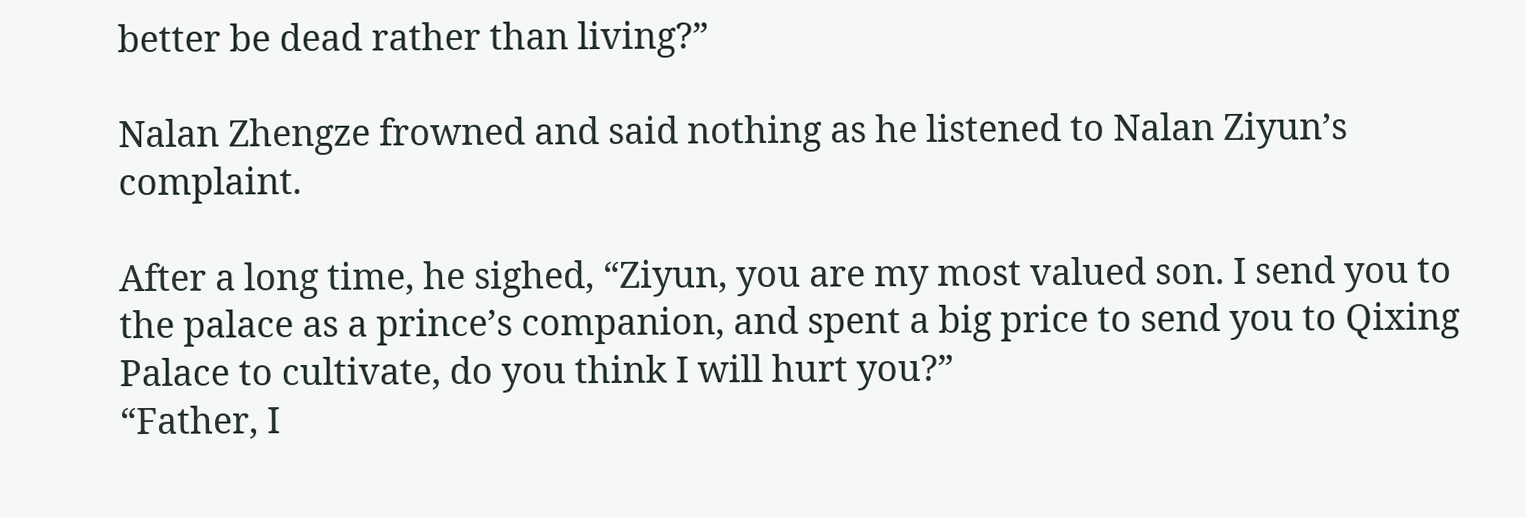better be dead rather than living?”

Nalan Zhengze frowned and said nothing as he listened to Nalan Ziyun’s complaint.

After a long time, he sighed, “Ziyun, you are my most valued son. I send you to the palace as a prince’s companion, and spent a big price to send you to Qixing Palace to cultivate, do you think I will hurt you?”
“Father, I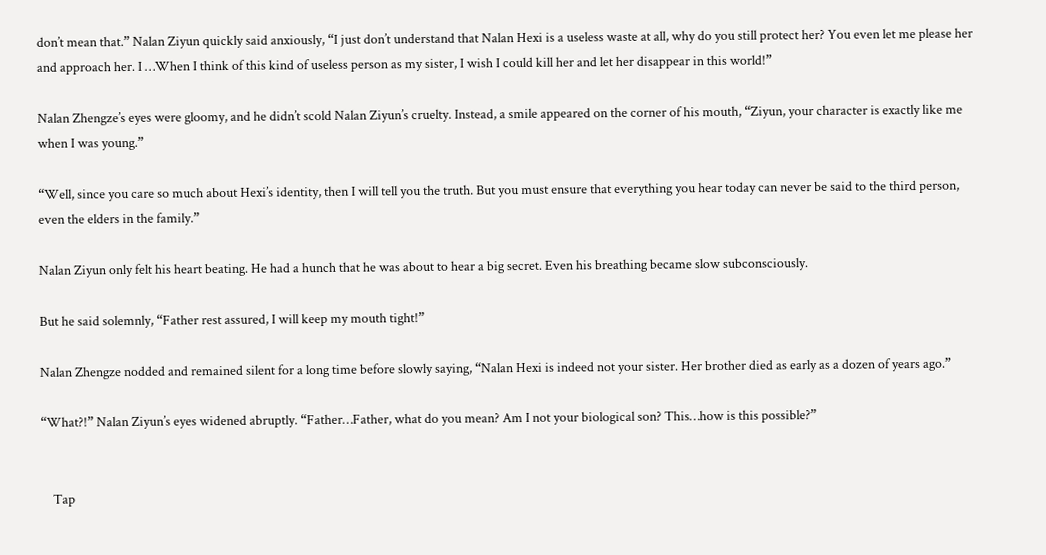don’t mean that.” Nalan Ziyun quickly said anxiously, “I just don’t understand that Nalan Hexi is a useless waste at all, why do you still protect her? You even let me please her and approach her. I …When I think of this kind of useless person as my sister, I wish I could kill her and let her disappear in this world!”

Nalan Zhengze’s eyes were gloomy, and he didn’t scold Nalan Ziyun’s cruelty. Instead, a smile appeared on the corner of his mouth, “Ziyun, your character is exactly like me when I was young.”

“Well, since you care so much about Hexi’s identity, then I will tell you the truth. But you must ensure that everything you hear today can never be said to the third person, even the elders in the family.”

Nalan Ziyun only felt his heart beating. He had a hunch that he was about to hear a big secret. Even his breathing became slow subconsciously.

But he said solemnly, “Father rest assured, I will keep my mouth tight!”

Nalan Zhengze nodded and remained silent for a long time before slowly saying, “Nalan Hexi is indeed not your sister. Her brother died as early as a dozen of years ago.”

“What?!” Nalan Ziyun’s eyes widened abruptly. “Father…Father, what do you mean? Am I not your biological son? This…how is this possible?”


    Tap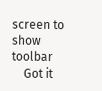screen to show toolbar
    Got it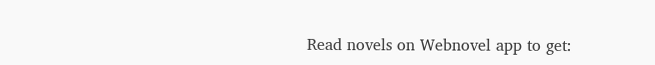Read novels on Webnovel app to get: